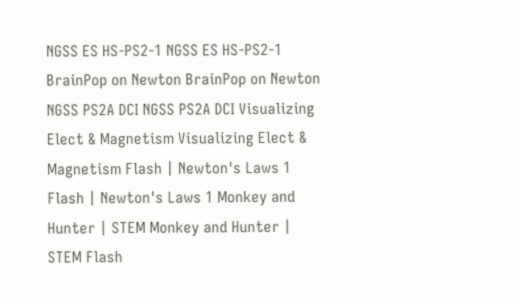NGSS ES HS-PS2-1 NGSS ES HS-PS2-1 BrainPop on Newton BrainPop on Newton NGSS PS2A DCI NGSS PS2A DCI Visualizing Elect & Magnetism Visualizing Elect & Magnetism Flash | Newton's Laws 1 Flash | Newton's Laws 1 Monkey and Hunter | STEM Monkey and Hunter | STEM Flash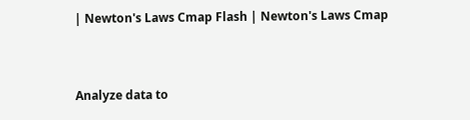| Newton's Laws Cmap Flash | Newton's Laws Cmap


Analyze data to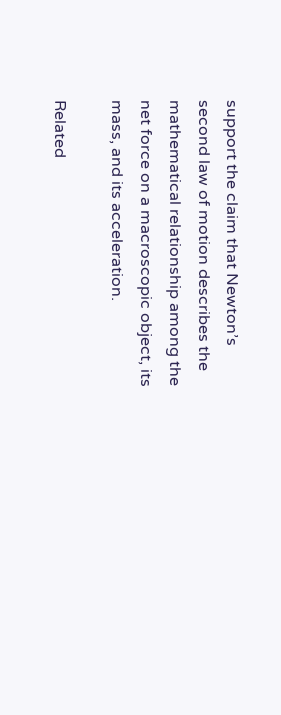support the claim that Newton’s second law of motion describes the mathematical relationship among the net force on a macroscopic object, its mass, and its acceleration.

Related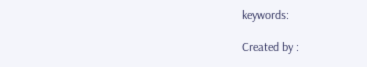keywords:

Created by :